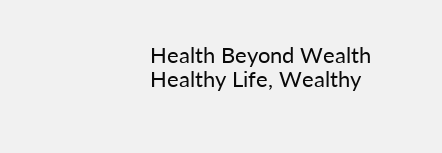Health Beyond Wealth
Healthy Life, Wealthy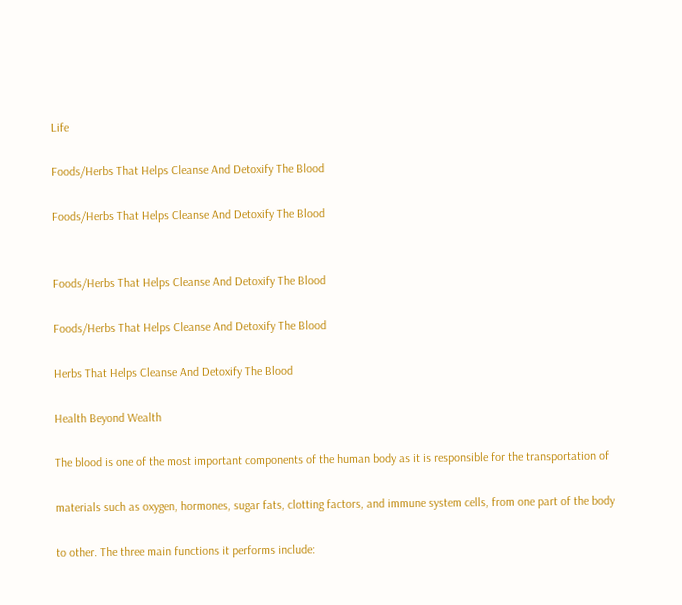Life

Foods/Herbs That Helps Cleanse And Detoxify The Blood

Foods/Herbs That Helps Cleanse And Detoxify The Blood


Foods/Herbs That Helps Cleanse And Detoxify The Blood

Foods/Herbs That Helps Cleanse And Detoxify The Blood

Herbs That Helps Cleanse And Detoxify The Blood

Health Beyond Wealth

The blood is one of the most important components of the human body as it is responsible for the transportation of

materials such as oxygen, hormones, sugar fats, clotting factors, and immune system cells, from one part of the body

to other. The three main functions it performs include: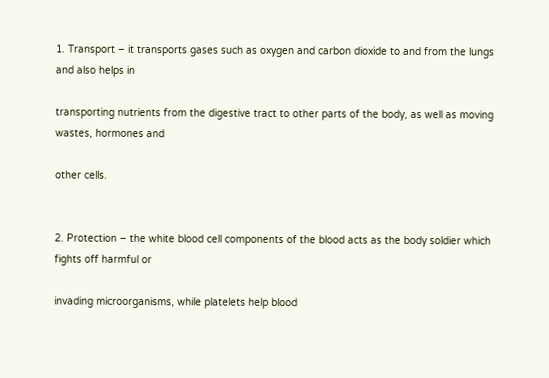1. Transport – it transports gases such as oxygen and carbon dioxide to and from the lungs and also helps in

transporting nutrients from the digestive tract to other parts of the body, as well as moving wastes, hormones and

other cells.


2. Protection – the white blood cell components of the blood acts as the body soldier which fights off harmful or

invading microorganisms, while platelets help blood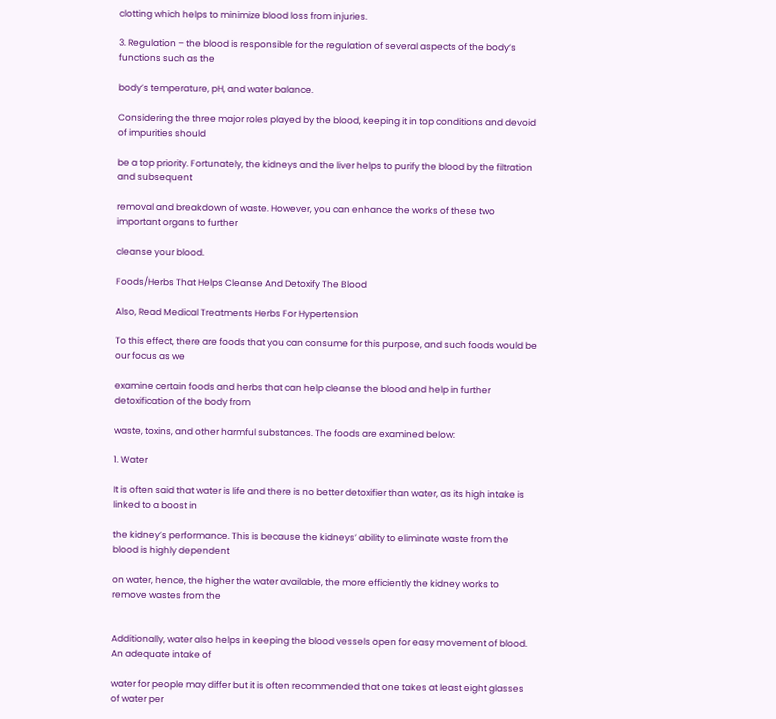clotting which helps to minimize blood loss from injuries.

3. Regulation – the blood is responsible for the regulation of several aspects of the body’s functions such as the

body’s temperature, pH, and water balance.

Considering the three major roles played by the blood, keeping it in top conditions and devoid of impurities should

be a top priority. Fortunately, the kidneys and the liver helps to purify the blood by the filtration and subsequent

removal and breakdown of waste. However, you can enhance the works of these two important organs to further

cleanse your blood.

Foods/Herbs That Helps Cleanse And Detoxify The Blood

Also, Read Medical Treatments Herbs For Hypertension

To this effect, there are foods that you can consume for this purpose, and such foods would be our focus as we

examine certain foods and herbs that can help cleanse the blood and help in further detoxification of the body from

waste, toxins, and other harmful substances. The foods are examined below:

1. Water

It is often said that water is life and there is no better detoxifier than water, as its high intake is linked to a boost in

the kidney’s performance. This is because the kidneys’ ability to eliminate waste from the blood is highly dependent

on water, hence, the higher the water available, the more efficiently the kidney works to remove wastes from the


Additionally, water also helps in keeping the blood vessels open for easy movement of blood. An adequate intake of

water for people may differ but it is often recommended that one takes at least eight glasses of water per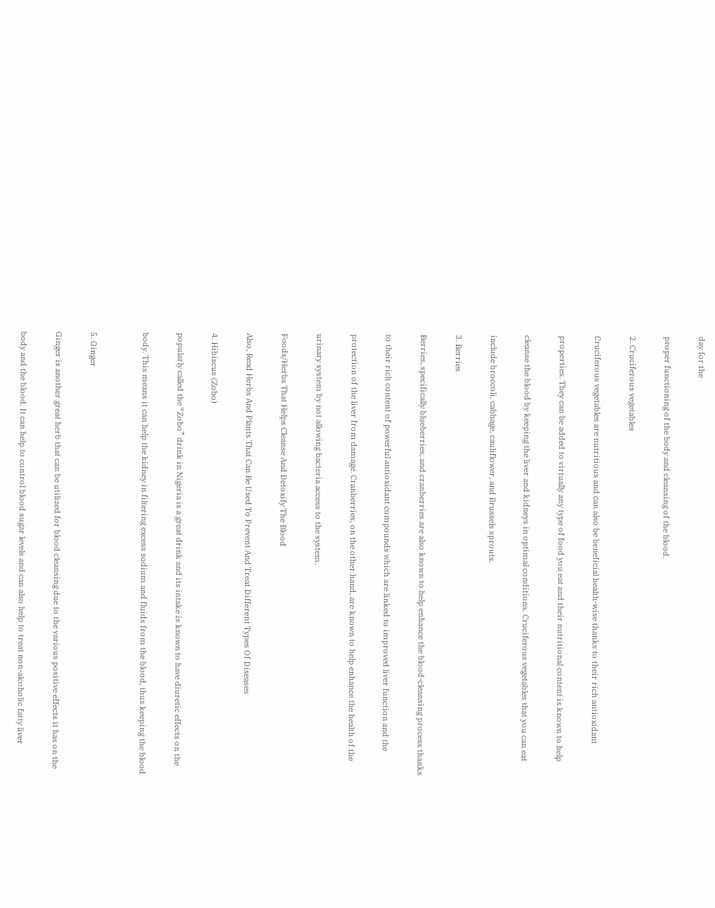day for the

proper functioning of the body and cleansing of the blood.

2. Cruciferous vegetables

Cruciferous vegetables are nutritious and can also be beneficial health-wise thanks to their rich antioxidant

properties. They can be added to virtually any type of food you eat and their nutritional content is known to help

cleanse the blood by keeping the liver and kidneys in optimal conditions. Cruciferous vegetables that you can eat

include broccoli, cabbage, cauliflower, and Brussels sprouts.

3. Berries

Berries, specifically blueberries, and cranberries are also known to help enhance the blood-cleansing process thanks

to their rich content of powerful antioxidant compounds which are linked to improved liver function and the

protection of the liver from damage. Cranberries, on the other hand, are known to help enhance the health of the

urinary system by not allowing bacteria access to the system.

Foods/Herbs That Helps Cleanse And Detoxify The Blood

Also, Read Herbs And Plants That Can Be Used To Prevent And Treat Different Types Of Diseases

4. Hibiscus (Zobo)

popularly called the “Zobo” drink in Nigeria is a great drink and its intake is known to have diuretic effects on the

body. This means it can help the kidney in filtering excess sodium and fluids from the blood, thus keeping the blood


5. Ginger

Ginger is another great herb that can be utilized for blood cleansing due to the various positive effects it has on the

body and the blood. It can help to control blood sugar levels and can also help to treat non-alcoholic fatty liver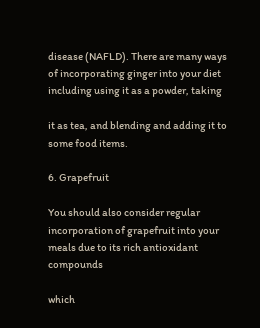disease (NAFLD). There are many ways of incorporating ginger into your diet including using it as a powder, taking

it as tea, and blending and adding it to some food items.

6. Grapefruit

You should also consider regular incorporation of grapefruit into your meals due to its rich antioxidant compounds

which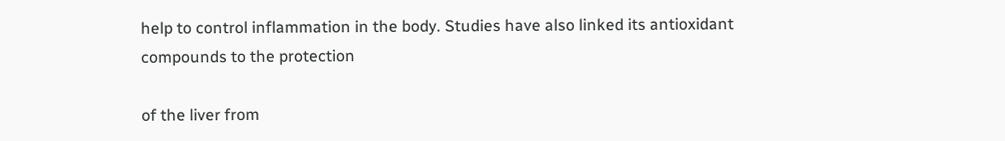help to control inflammation in the body. Studies have also linked its antioxidant compounds to the protection

of the liver from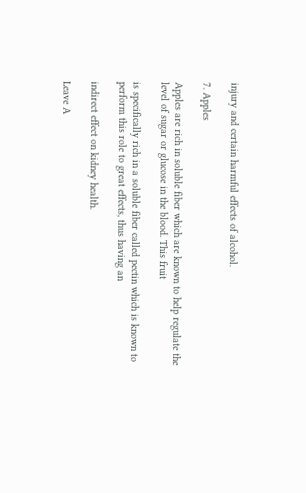injury and certain harmful effects of alcohol.

7. Apples

Apples are rich in soluble fiber which are known to help regulate the level of sugar or glucose in the blood. This fruit

is specifically rich in a soluble fiber called pectin which is known to perform this role to great effects, thus having an

indirect effect on kidney health.

Leave A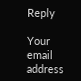Reply

Your email address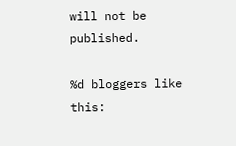will not be published.

%d bloggers like this: